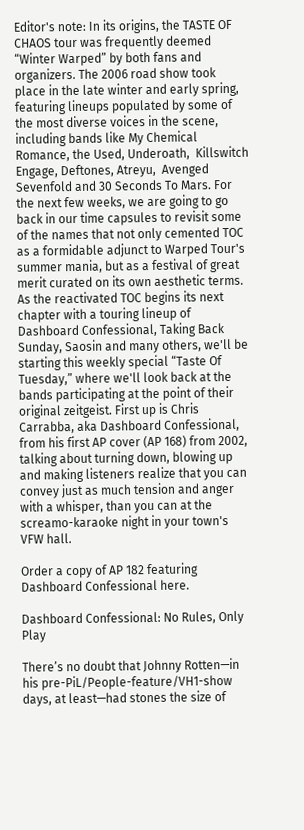Editor's note: In its origins, the TASTE OF CHAOS tour was frequently deemed “Winter Warped” by both fans and organizers. The 2006 road show took place in the late winter and early spring, featuring lineups populated by some of the most diverse voices in the scene, including bands like My Chemical Romance, the Used, Underoath,  Killswitch Engage, Deftones, Atreyu,  Avenged Sevenfold and 30 Seconds To Mars. For the next few weeks, we are going to go back in our time capsules to revisit some of the names that not only cemented TOC as a formidable adjunct to Warped Tour's summer mania, but as a festival of great merit curated on its own aesthetic terms.
As the reactivated TOC begins its next chapter with a touring lineup of Dashboard Confessional, Taking Back Sunday, Saosin and many others, we'll be starting this weekly special “Taste Of Tuesday,” where we'll look back at the bands participating at the point of their original zeitgeist. First up is Chris Carrabba, aka Dashboard Confessional, from his first AP cover (AP 168) from 2002, talking about turning down, blowing up and making listeners realize that you can convey just as much tension and anger with a whisper, than you can at the screamo-karaoke night in your town's VFW hall.

Order a copy of AP 182 featuring Dashboard Confessional here.

Dashboard Confessional: No Rules, Only Play

There’s no doubt that Johnny Rotten—in his pre-PiL/People-feature/VH1-show days, at least—had stones the size of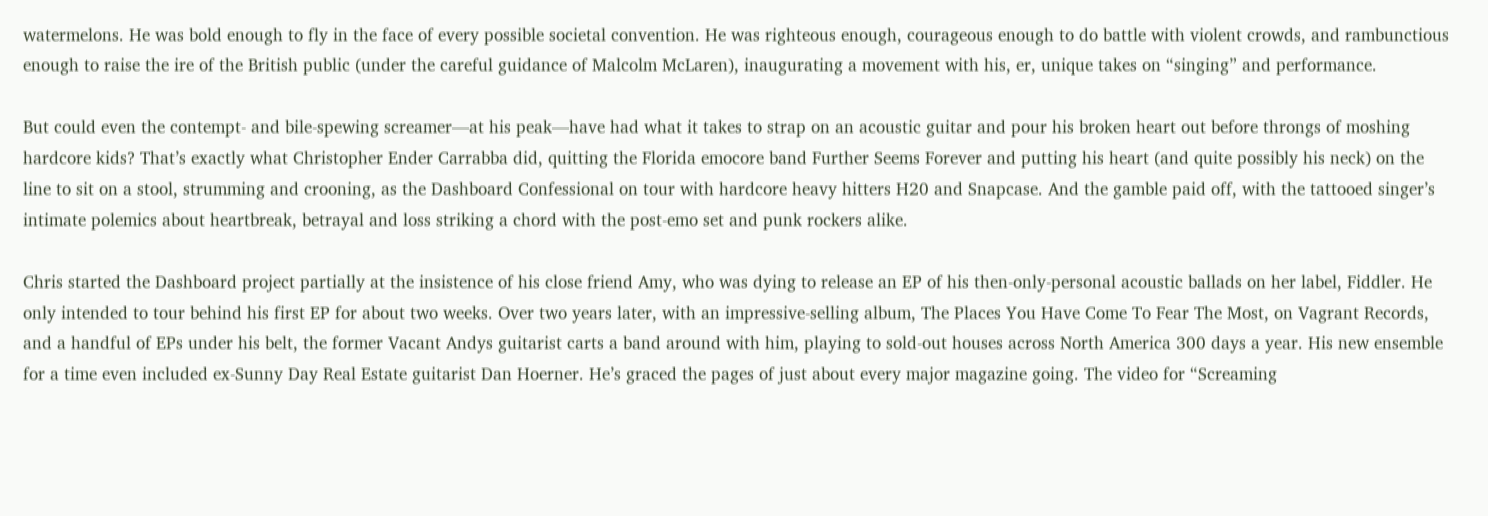watermelons. He was bold enough to fly in the face of every possible societal convention. He was righteous enough, courageous enough to do battle with violent crowds, and rambunctious enough to raise the ire of the British public (under the careful guidance of Malcolm McLaren), inaugurating a movement with his, er, unique takes on “singing” and performance.

But could even the contempt- and bile-spewing screamer—at his peak—have had what it takes to strap on an acoustic guitar and pour his broken heart out before throngs of moshing hardcore kids? That’s exactly what Christopher Ender Carrabba did, quitting the Florida emocore band Further Seems Forever and putting his heart (and quite possibly his neck) on the line to sit on a stool, strumming and crooning, as the Dashboard Confessional on tour with hardcore heavy hitters H20 and Snapcase. And the gamble paid off, with the tattooed singer’s intimate polemics about heartbreak, betrayal and loss striking a chord with the post-emo set and punk rockers alike.

Chris started the Dashboard project partially at the insistence of his close friend Amy, who was dying to release an EP of his then-only-personal acoustic ballads on her label, Fiddler. He only intended to tour behind his first EP for about two weeks. Over two years later, with an impressive-selling album, The Places You Have Come To Fear The Most, on Vagrant Records, and a handful of EPs under his belt, the former Vacant Andys guitarist carts a band around with him, playing to sold-out houses across North America 300 days a year. His new ensemble for a time even included ex-Sunny Day Real Estate guitarist Dan Hoerner. He’s graced the pages of just about every major magazine going. The video for “Screaming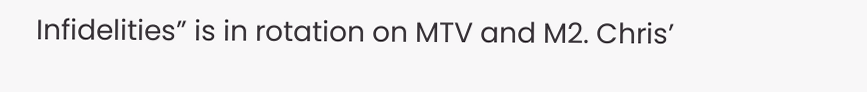Infidelities” is in rotation on MTV and M2. Chris’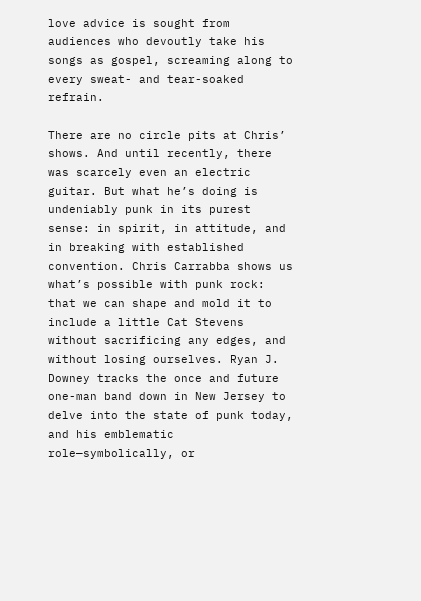love advice is sought from audiences who devoutly take his songs as gospel, screaming along to every sweat- and tear-soaked refrain.

There are no circle pits at Chris’ shows. And until recently, there was scarcely even an electric guitar. But what he’s doing is undeniably punk in its purest sense: in spirit, in attitude, and in breaking with established convention. Chris Carrabba shows us what’s possible with punk rock: that we can shape and mold it to include a little Cat Stevens without sacrificing any edges, and without losing ourselves. Ryan J. Downey tracks the once and future one-man band down in New Jersey to delve into the state of punk today, and his emblematic role—symbolically, or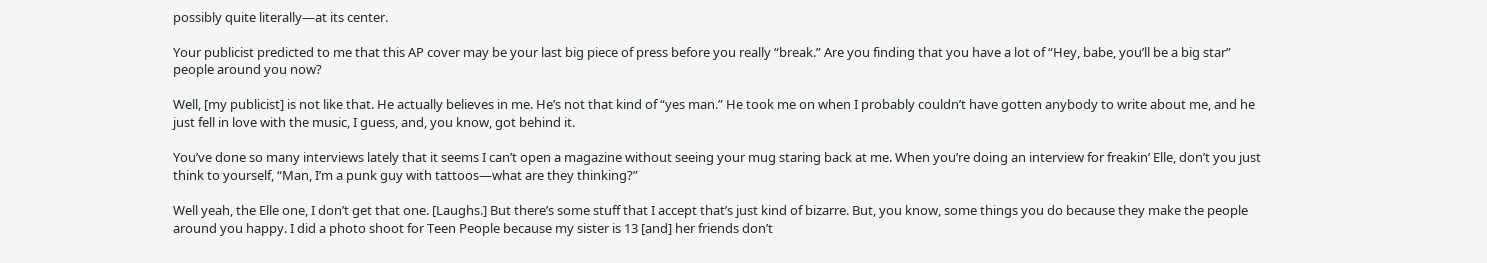possibly quite literally—at its center.

Your publicist predicted to me that this AP cover may be your last big piece of press before you really “break.” Are you finding that you have a lot of “Hey, babe, you’ll be a big star” people around you now?

Well, [my publicist] is not like that. He actually believes in me. He’s not that kind of “yes man.” He took me on when I probably couldn’t have gotten anybody to write about me, and he just fell in love with the music, I guess, and, you know, got behind it.

You’ve done so many interviews lately that it seems I can’t open a magazine without seeing your mug staring back at me. When you’re doing an interview for freakin’ Elle, don’t you just think to yourself, “Man, I’m a punk guy with tattoos—what are they thinking?”

Well yeah, the Elle one, I don’t get that one. [Laughs.] But there’s some stuff that I accept that’s just kind of bizarre. But, you know, some things you do because they make the people around you happy. I did a photo shoot for Teen People because my sister is 13 [and] her friends don’t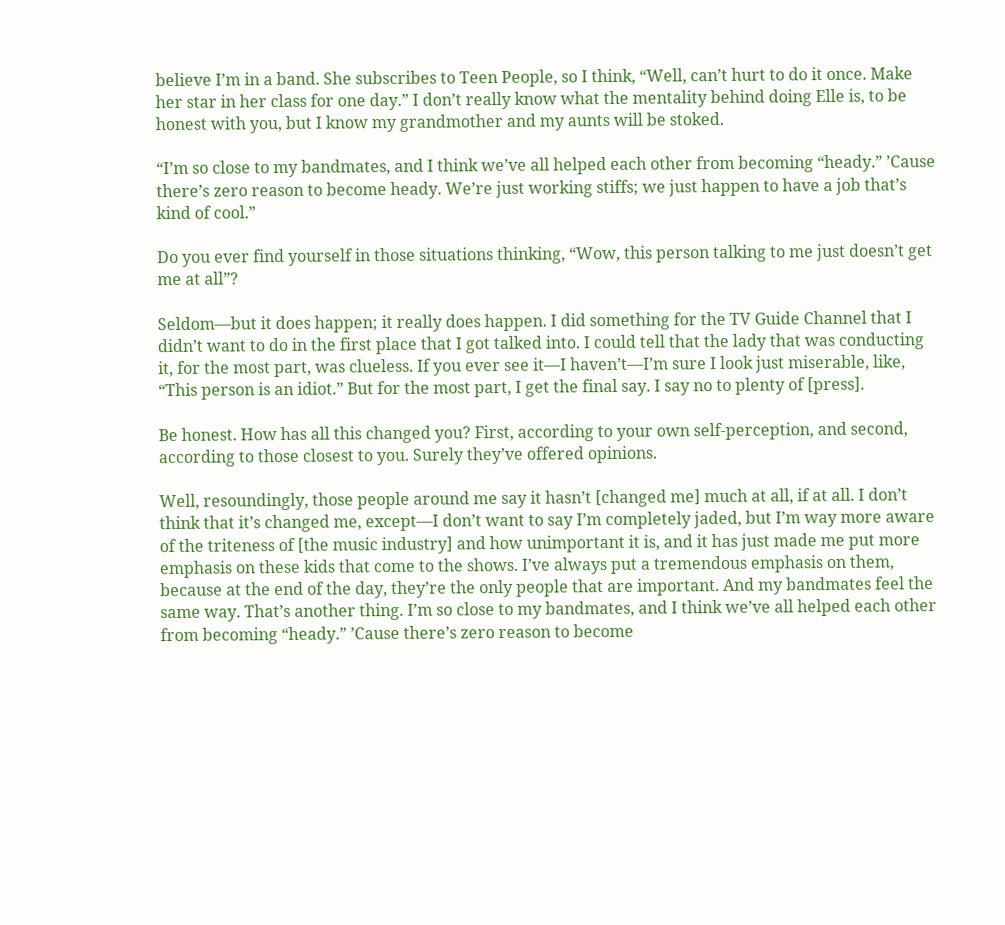believe I’m in a band. She subscribes to Teen People, so I think, “Well, can’t hurt to do it once. Make her star in her class for one day.” I don’t really know what the mentality behind doing Elle is, to be honest with you, but I know my grandmother and my aunts will be stoked.

“I’m so close to my bandmates, and I think we’ve all helped each other from becoming “heady.” ’Cause there’s zero reason to become heady. We’re just working stiffs; we just happen to have a job that’s kind of cool.”

Do you ever find yourself in those situations thinking, “Wow, this person talking to me just doesn’t get me at all”?

Seldom—but it does happen; it really does happen. I did something for the TV Guide Channel that I didn’t want to do in the first place that I got talked into. I could tell that the lady that was conducting it, for the most part, was clueless. If you ever see it—I haven’t—I’m sure I look just miserable, like, “This person is an idiot.” But for the most part, I get the final say. I say no to plenty of [press].

Be honest. How has all this changed you? First, according to your own self-perception, and second, according to those closest to you. Surely they’ve offered opinions.

Well, resoundingly, those people around me say it hasn’t [changed me] much at all, if at all. I don’t think that it’s changed me, except—I don’t want to say I’m completely jaded, but I’m way more aware of the triteness of [the music industry] and how unimportant it is, and it has just made me put more emphasis on these kids that come to the shows. I’ve always put a tremendous emphasis on them, because at the end of the day, they’re the only people that are important. And my bandmates feel the same way. That’s another thing. I’m so close to my bandmates, and I think we’ve all helped each other from becoming “heady.” ’Cause there’s zero reason to become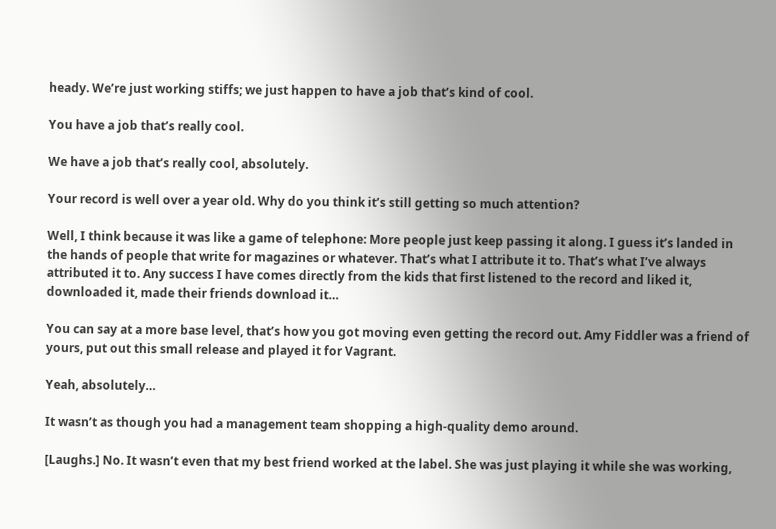heady. We’re just working stiffs; we just happen to have a job that’s kind of cool.

You have a job that’s really cool.

We have a job that’s really cool, absolutely.

Your record is well over a year old. Why do you think it’s still getting so much attention?

Well, I think because it was like a game of telephone: More people just keep passing it along. I guess it’s landed in the hands of people that write for magazines or whatever. That’s what I attribute it to. That’s what I’ve always attributed it to. Any success I have comes directly from the kids that first listened to the record and liked it, downloaded it, made their friends download it…

You can say at a more base level, that’s how you got moving even getting the record out. Amy Fiddler was a friend of yours, put out this small release and played it for Vagrant.

Yeah, absolutely…

It wasn’t as though you had a management team shopping a high-quality demo around.

[Laughs.] No. It wasn’t even that my best friend worked at the label. She was just playing it while she was working,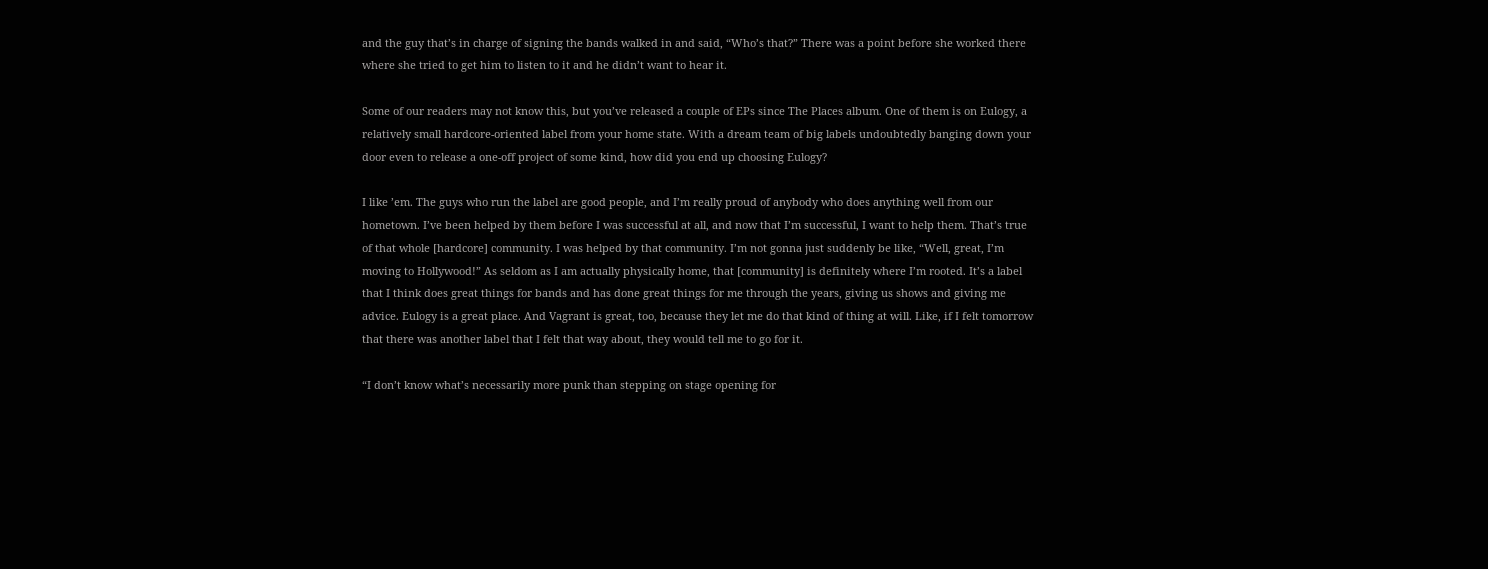and the guy that’s in charge of signing the bands walked in and said, “Who’s that?” There was a point before she worked there where she tried to get him to listen to it and he didn’t want to hear it.

Some of our readers may not know this, but you’ve released a couple of EPs since The Places album. One of them is on Eulogy, a relatively small hardcore-oriented label from your home state. With a dream team of big labels undoubtedly banging down your door even to release a one-off project of some kind, how did you end up choosing Eulogy?

I like ’em. The guys who run the label are good people, and I’m really proud of anybody who does anything well from our hometown. I’ve been helped by them before I was successful at all, and now that I’m successful, I want to help them. That’s true of that whole [hardcore] community. I was helped by that community. I’m not gonna just suddenly be like, “Well, great, I’m moving to Hollywood!” As seldom as I am actually physically home, that [community] is definitely where I’m rooted. It’s a label that I think does great things for bands and has done great things for me through the years, giving us shows and giving me advice. Eulogy is a great place. And Vagrant is great, too, because they let me do that kind of thing at will. Like, if I felt tomorrow that there was another label that I felt that way about, they would tell me to go for it.

“I don’t know what’s necessarily more punk than stepping on stage opening for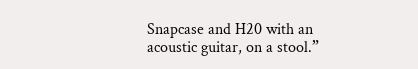Snapcase and H20 with an acoustic guitar, on a stool.”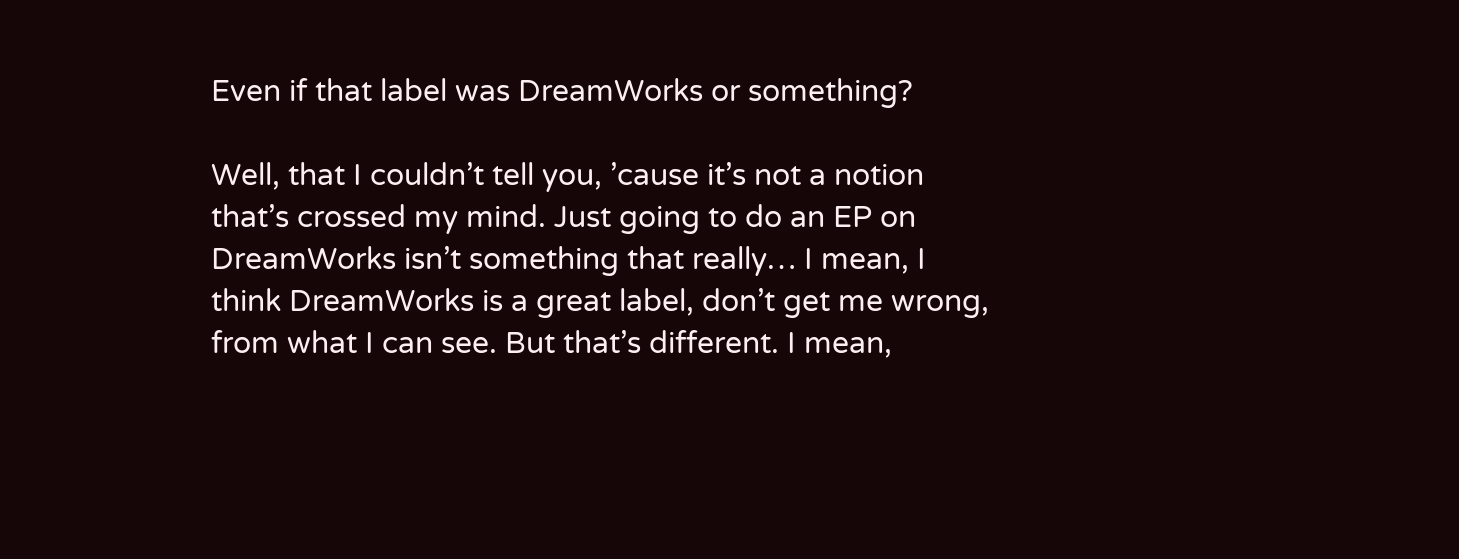Even if that label was DreamWorks or something?

Well, that I couldn’t tell you, ’cause it’s not a notion that’s crossed my mind. Just going to do an EP on DreamWorks isn’t something that really… I mean, I think DreamWorks is a great label, don’t get me wrong, from what I can see. But that’s different. I mean,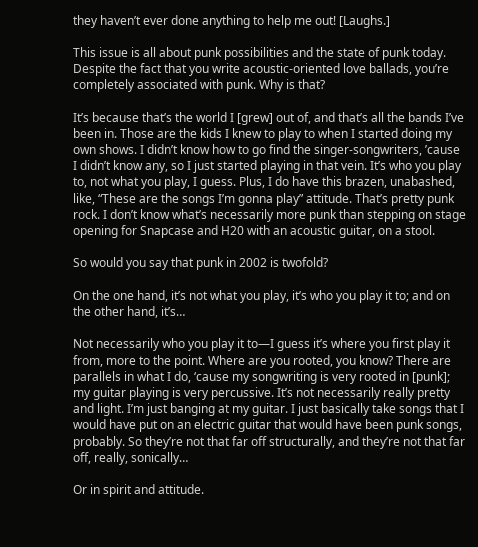they haven’t ever done anything to help me out! [Laughs.]

This issue is all about punk possibilities and the state of punk today. Despite the fact that you write acoustic-oriented love ballads, you’re completely associated with punk. Why is that?

It’s because that’s the world I [grew] out of, and that’s all the bands I’ve been in. Those are the kids I knew to play to when I started doing my own shows. I didn’t know how to go find the singer-songwriters, ’cause I didn’t know any, so I just started playing in that vein. It’s who you play to, not what you play, I guess. Plus, I do have this brazen, unabashed, like, “These are the songs I’m gonna play” attitude. That’s pretty punk rock. I don’t know what’s necessarily more punk than stepping on stage opening for Snapcase and H20 with an acoustic guitar, on a stool.

So would you say that punk in 2002 is twofold?

On the one hand, it’s not what you play, it’s who you play it to; and on the other hand, it’s…

Not necessarily who you play it to—I guess it’s where you first play it from, more to the point. Where are you rooted, you know? There are parallels in what I do, ‘cause my songwriting is very rooted in [punk]; my guitar playing is very percussive. It’s not necessarily really pretty and light. I’m just banging at my guitar. I just basically take songs that I would have put on an electric guitar that would have been punk songs, probably. So they’re not that far off structurally, and they’re not that far off, really, sonically…

Or in spirit and attitude.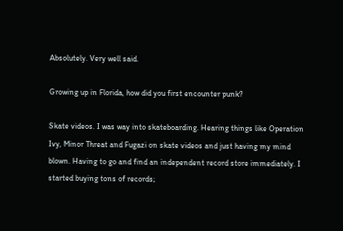Absolutely. Very well said.

Growing up in Florida, how did you first encounter punk?

Skate videos. I was way into skateboarding. Hearing things like Operation Ivy, Minor Threat and Fugazi on skate videos and just having my mind blown. Having to go and find an independent record store immediately. I started buying tons of records;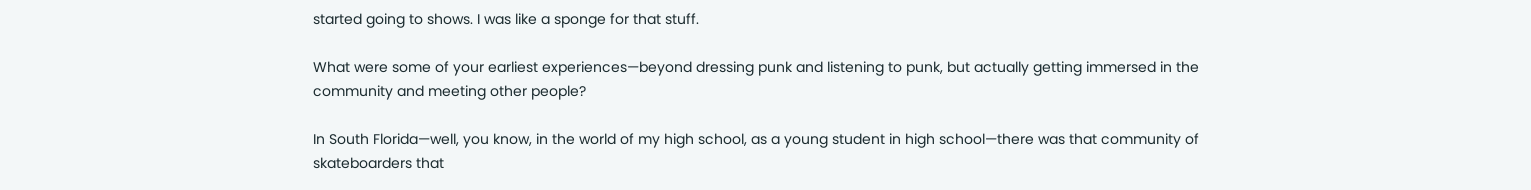started going to shows. I was like a sponge for that stuff.

What were some of your earliest experiences—beyond dressing punk and listening to punk, but actually getting immersed in the community and meeting other people?

In South Florida—well, you know, in the world of my high school, as a young student in high school—there was that community of skateboarders that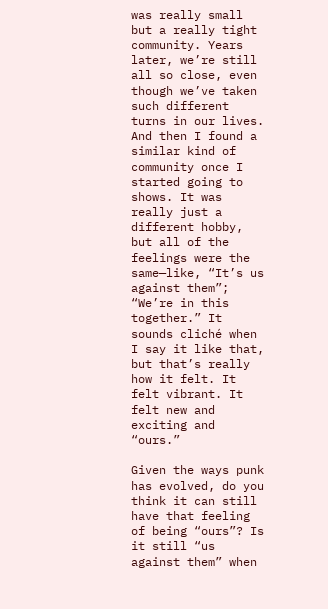was really small but a really tight community. Years later, we’re still all so close, even though we’ve taken such different turns in our lives. And then I found a similar kind of community once I started going to shows. It was really just a different hobby, but all of the feelings were the same—like, “It’s us against them”; “We’re in this together.” It sounds cliché when I say it like that, but that’s really how it felt. It felt vibrant. It felt new and exciting and “ours.”

Given the ways punk has evolved, do you think it can still have that feeling of being “ours”? Is it still “us against them” when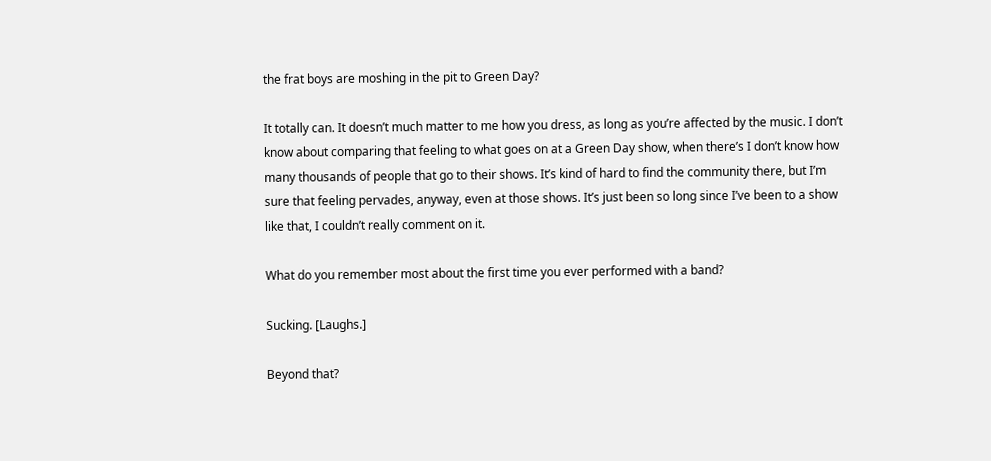the frat boys are moshing in the pit to Green Day?

It totally can. It doesn’t much matter to me how you dress, as long as you’re affected by the music. I don’t know about comparing that feeling to what goes on at a Green Day show, when there’s I don’t know how many thousands of people that go to their shows. It’s kind of hard to find the community there, but I’m sure that feeling pervades, anyway, even at those shows. It’s just been so long since I’ve been to a show like that, I couldn’t really comment on it.

What do you remember most about the first time you ever performed with a band?

Sucking. [Laughs.]

Beyond that?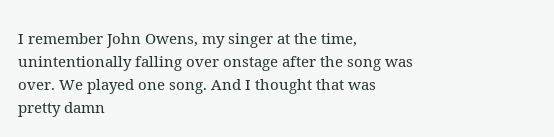I remember John Owens, my singer at the time, unintentionally falling over onstage after the song was over. We played one song. And I thought that was pretty damn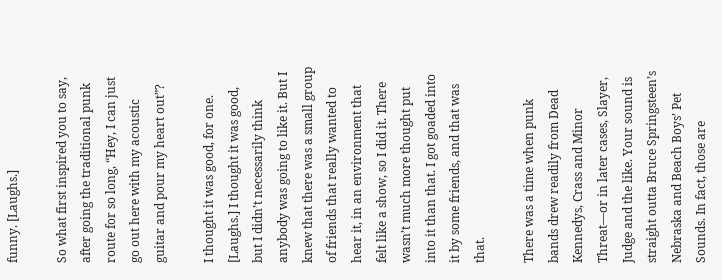funny. [Laughs.]

So what first inspired you to say, after going the traditional punk route for so long, “Hey, I can just go out here with my acoustic guitar and pour my heart out”?

I thought it was good, for one. [Laughs.] I thought it was good, but I didn’t necessarily think anybody was going to like it. But I knew that there was a small group of friends that really wanted to hear it, in an environment that felt like a show, so I did it. There wasn’t much more thought put into it than that. I got goaded into it by some friends, and that was that.

There was a time when punk bands drew readily from Dead Kennedys, Crass and Minor Threat—or in later cases, Slayer, Judge and the like. Your sound is straight outta Bruce Springsteen’s Nebraska and Beach Boys’ Pet Sounds. In fact, those are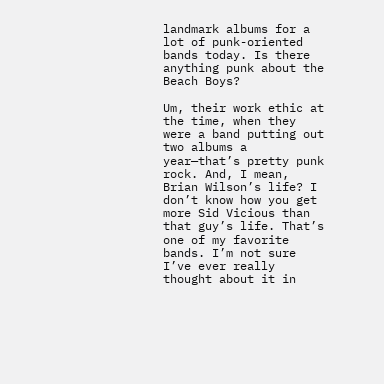landmark albums for a lot of punk-oriented bands today. Is there anything punk about the Beach Boys?

Um, their work ethic at the time, when they were a band putting out two albums a year—that’s pretty punk rock. And, I mean, Brian Wilson’s life? I don’t know how you get more Sid Vicious than that guy’s life. That’s one of my favorite bands. I’m not sure I’ve ever really thought about it in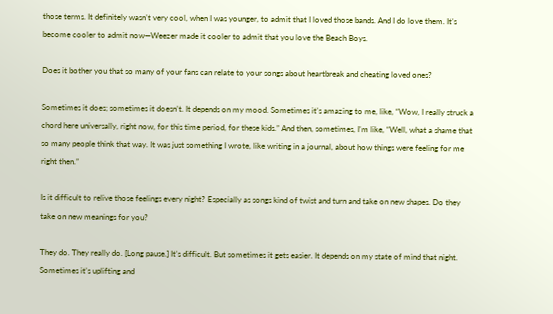those terms. It definitely wasn’t very cool, when I was younger, to admit that I loved those bands. And I do love them. It’s become cooler to admit now—Weezer made it cooler to admit that you love the Beach Boys.

Does it bother you that so many of your fans can relate to your songs about heartbreak and cheating loved ones?

Sometimes it does; sometimes it doesn’t. It depends on my mood. Sometimes it’s amazing to me, like, “Wow, I really struck a chord here universally, right now, for this time period, for these kids.” And then, sometimes, I’m like, “Well, what a shame that so many people think that way. It was just something I wrote, like writing in a journal, about how things were feeling for me right then.”

Is it difficult to relive those feelings every night? Especially as songs kind of twist and turn and take on new shapes. Do they take on new meanings for you?

They do. They really do. [Long pause.] It’s difficult. But sometimes it gets easier. It depends on my state of mind that night. Sometimes it’s uplifting and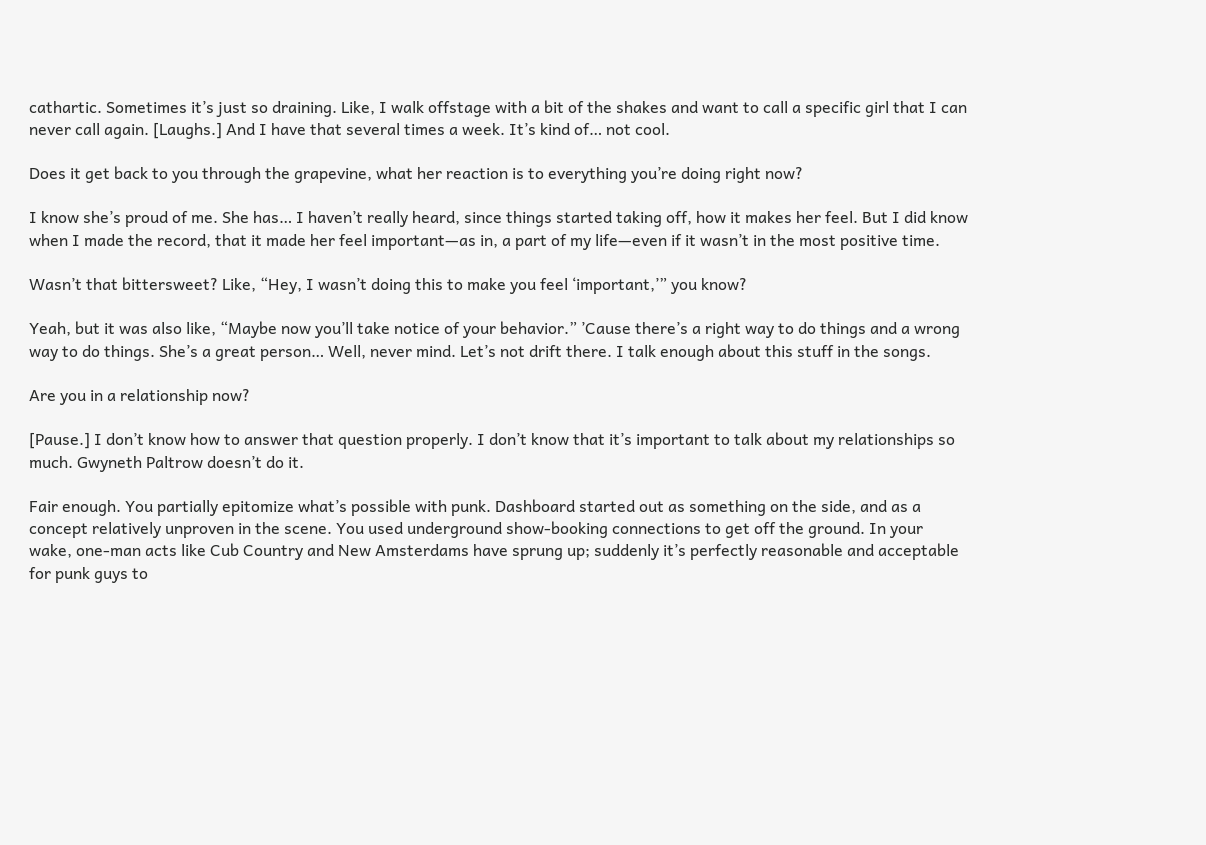cathartic. Sometimes it’s just so draining. Like, I walk offstage with a bit of the shakes and want to call a specific girl that I can never call again. [Laughs.] And I have that several times a week. It’s kind of… not cool.

Does it get back to you through the grapevine, what her reaction is to everything you’re doing right now?

I know she’s proud of me. She has… I haven’t really heard, since things started taking off, how it makes her feel. But I did know when I made the record, that it made her feel important—as in, a part of my life—even if it wasn’t in the most positive time.

Wasn’t that bittersweet? Like, “Hey, I wasn’t doing this to make you feel ‘important,’” you know?

Yeah, but it was also like, “Maybe now you’ll take notice of your behavior.” ’Cause there’s a right way to do things and a wrong way to do things. She’s a great person… Well, never mind. Let’s not drift there. I talk enough about this stuff in the songs.

Are you in a relationship now?

[Pause.] I don’t know how to answer that question properly. I don’t know that it’s important to talk about my relationships so much. Gwyneth Paltrow doesn’t do it.

Fair enough. You partially epitomize what’s possible with punk. Dashboard started out as something on the side, and as a concept relatively unproven in the scene. You used underground show-booking connections to get off the ground. In your wake, one-man acts like Cub Country and New Amsterdams have sprung up; suddenly it’s perfectly reasonable and acceptable for punk guys to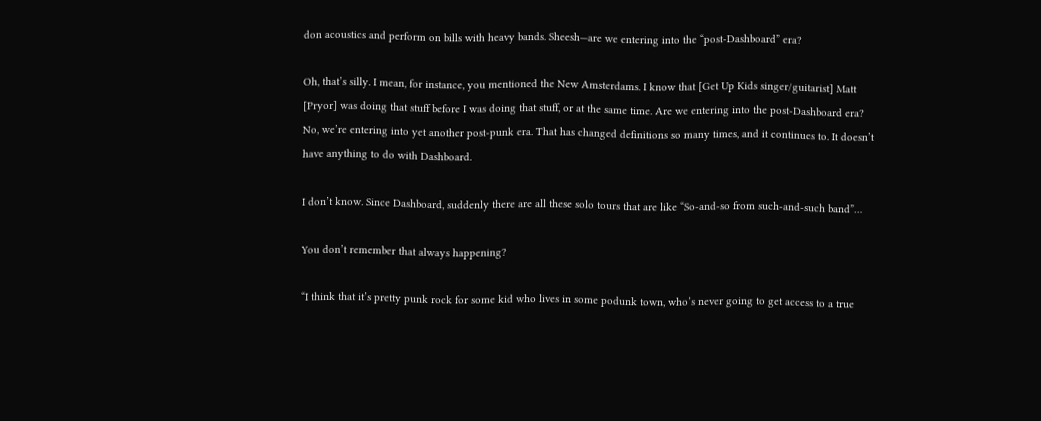don acoustics and perform on bills with heavy bands. Sheesh—are we entering into the “post-Dashboard” era?

Oh, that’s silly. I mean, for instance, you mentioned the New Amsterdams. I know that [Get Up Kids singer/guitarist] Matt [Pryor] was doing that stuff before I was doing that stuff, or at the same time. Are we entering into the post-Dashboard era? No, we’re entering into yet another post-punk era. That has changed definitions so many times, and it continues to. It doesn’t have anything to do with Dashboard.

I don’t know. Since Dashboard, suddenly there are all these solo tours that are like “So-and-so from such-and-such band”…

You don’t remember that always happening?

“I think that it’s pretty punk rock for some kid who lives in some podunk town, who’s never going to get access to a true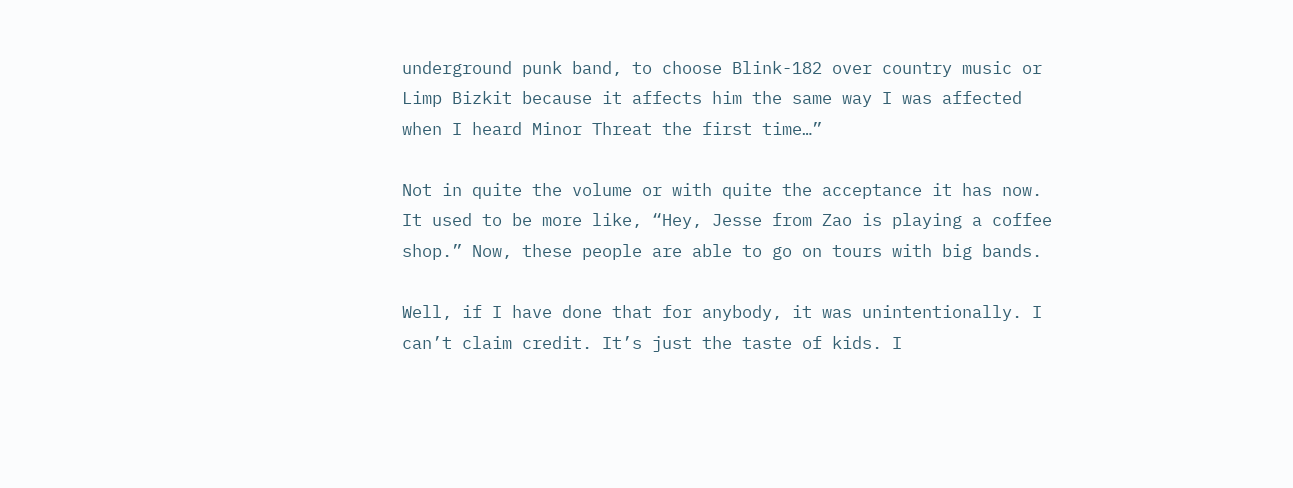underground punk band, to choose Blink-182 over country music or Limp Bizkit because it affects him the same way I was affected when I heard Minor Threat the first time…”

Not in quite the volume or with quite the acceptance it has now. It used to be more like, “Hey, Jesse from Zao is playing a coffee shop.” Now, these people are able to go on tours with big bands.

Well, if I have done that for anybody, it was unintentionally. I can’t claim credit. It’s just the taste of kids. I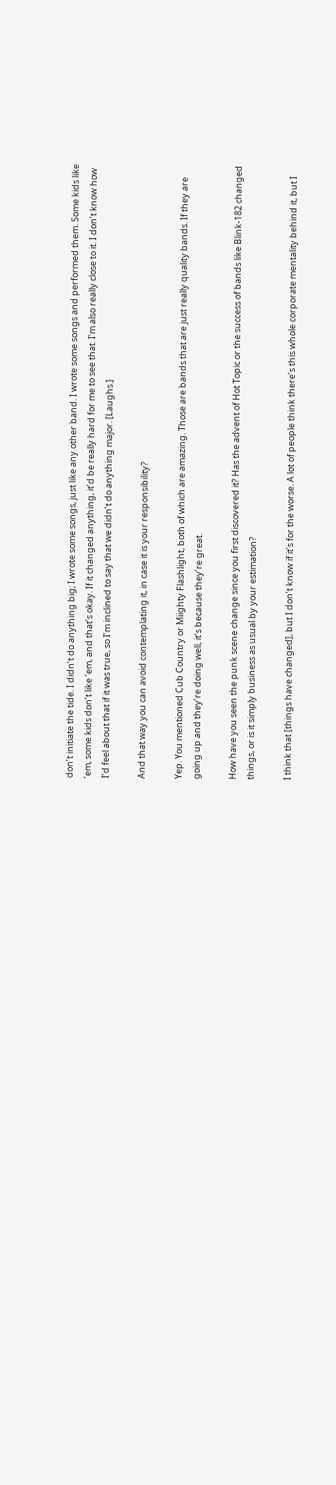don’t initiate the tide. I didn’t do anything big; I wrote some songs, just like any other band. I wrote some songs and performed them. Some kids like ’em, some kids don’t like ’em, and that’s okay. If it changed anything, it’d be really hard for me to see that. I’m also really close to it. I don’t know how I’d feel about that if it was true, so I’m inclined to say that we didn’t do anything major. [Laughs.]

And that way you can avoid contemplating it, in case it is your responsibility?

Yep. You mentioned Cub Country or Miighty Flashlight, both of which are amazing. Those are bands that are just really quality bands. If they are going up and they’re doing well, it’s because they’re great.

How have you seen the punk scene change since you first discovered it? Has the advent of Hot Topic or the success of bands like Blink-182 changed things, or is it simply business as usual by your estimation?

I think that [things have changed], but I don’t know if it’s for the worse. A lot of people think there’s this whole corporate mentality behind it, but I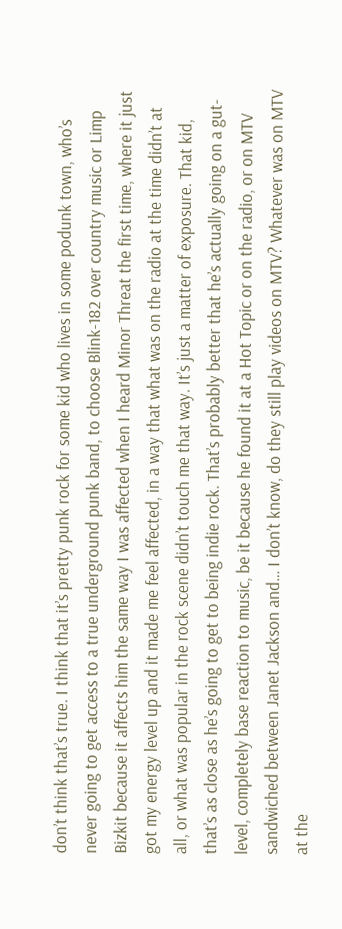don’t think that’s true. I think that it’s pretty punk rock for some kid who lives in some podunk town, who’s never going to get access to a true underground punk band, to choose Blink-182 over country music or Limp Bizkit because it affects him the same way I was affected when I heard Minor Threat the first time, where it just got my energy level up and it made me feel affected, in a way that what was on the radio at the time didn’t at all, or what was popular in the rock scene didn’t touch me that way. It’s just a matter of exposure. That kid, that’s as close as he’s going to get to being indie rock. That’s probably better that he’s actually going on a gut-level, completely base reaction to music, be it because he found it at a Hot Topic or on the radio, or on MTV sandwiched between Janet Jackson and… I don’t know, do they still play videos on MTV? Whatever was on MTV at the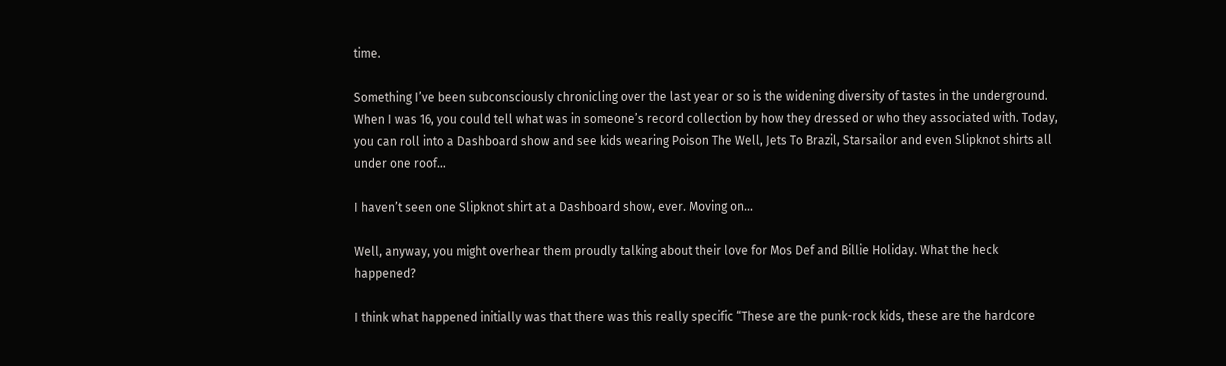time.

Something I’ve been subconsciously chronicling over the last year or so is the widening diversity of tastes in the underground. When I was 16, you could tell what was in someone’s record collection by how they dressed or who they associated with. Today, you can roll into a Dashboard show and see kids wearing Poison The Well, Jets To Brazil, Starsailor and even Slipknot shirts all under one roof…

I haven’t seen one Slipknot shirt at a Dashboard show, ever. Moving on…

Well, anyway, you might overhear them proudly talking about their love for Mos Def and Billie Holiday. What the heck happened?

I think what happened initially was that there was this really specific “These are the punk-rock kids, these are the hardcore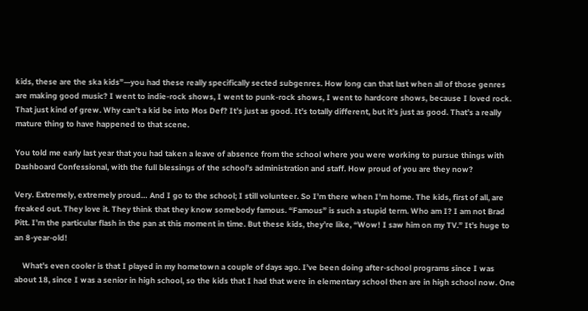kids, these are the ska kids”—you had these really specifically sected subgenres. How long can that last when all of those genres are making good music? I went to indie-rock shows, I went to punk-rock shows, I went to hardcore shows, because I loved rock. That just kind of grew. Why can’t a kid be into Mos Def? It’s just as good. It’s totally different, but it’s just as good. That’s a really mature thing to have happened to that scene.

You told me early last year that you had taken a leave of absence from the school where you were working to pursue things with Dashboard Confessional, with the full blessings of the school’s administration and staff. How proud of you are they now?

Very. Extremely, extremely proud… And I go to the school; I still volunteer. So I’m there when I’m home. The kids, first of all, are freaked out. They love it. They think that they know somebody famous. “Famous” is such a stupid term. Who am I? I am not Brad Pitt. I’m the particular flash in the pan at this moment in time. But these kids, they’re like, “Wow! I saw him on my TV.” It’s huge to an 8-year-old!

    What’s even cooler is that I played in my hometown a couple of days ago. I’ve been doing after-school programs since I was about 18, since I was a senior in high school, so the kids that I had that were in elementary school then are in high school now. One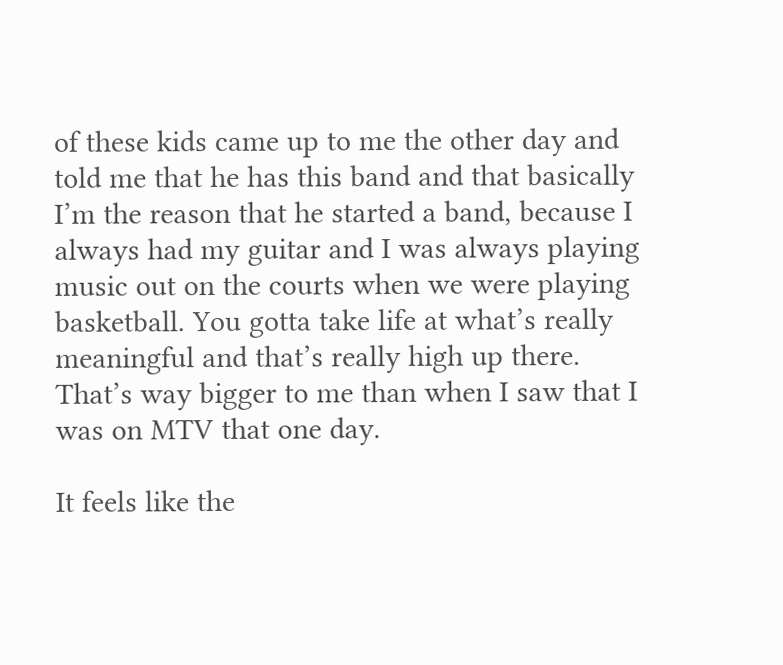of these kids came up to me the other day and told me that he has this band and that basically I’m the reason that he started a band, because I always had my guitar and I was always playing music out on the courts when we were playing basketball. You gotta take life at what’s really meaningful and that’s really high up there. That’s way bigger to me than when I saw that I was on MTV that one day.

It feels like the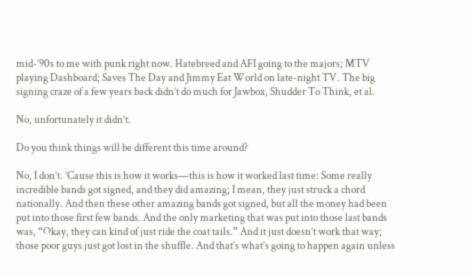mid-’90s to me with punk right now. Hatebreed and AFI going to the majors; MTV playing Dashboard; Saves The Day and Jimmy Eat World on late-night TV. The big signing craze of a few years back didn’t do much for Jawbox, Shudder To Think, et al.

No, unfortunately it didn’t.

Do you think things will be different this time around?

No, I don’t. ’Cause this is how it works—this is how it worked last time: Some really incredible bands got signed, and they did amazing; I mean, they just struck a chord nationally. And then these other amazing bands got signed, but all the money had been put into those first few bands. And the only marketing that was put into those last bands was, “Okay, they can kind of just ride the coat tails.” And it just doesn’t work that way; those poor guys just got lost in the shuffle. And that’s what’s going to happen again unless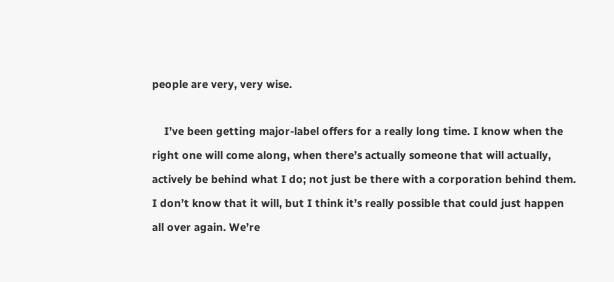people are very, very wise.

    I’ve been getting major-label offers for a really long time. I know when the right one will come along, when there’s actually someone that will actually, actively be behind what I do; not just be there with a corporation behind them. I don’t know that it will, but I think it’s really possible that could just happen all over again. We’re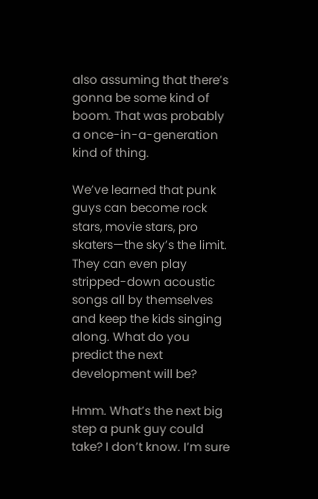also assuming that there’s gonna be some kind of boom. That was probably a once-in-a-generation kind of thing.

We’ve learned that punk guys can become rock stars, movie stars, pro skaters—the sky’s the limit. They can even play stripped-down acoustic songs all by themselves and keep the kids singing along. What do you predict the next development will be?

Hmm. What’s the next big step a punk guy could take? I don’t know. I’m sure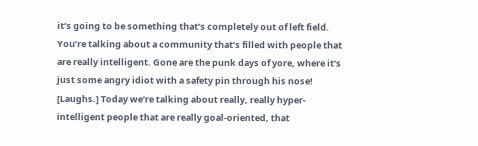it’s going to be something that’s completely out of left field. You’re talking about a community that’s filled with people that are really intelligent. Gone are the punk days of yore, where it’s just some angry idiot with a safety pin through his nose! [Laughs.] Today we’re talking about really, really hyper-intelligent people that are really goal-oriented, that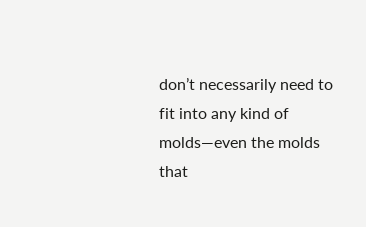don’t necessarily need to fit into any kind of molds—even the molds that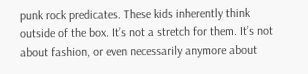punk rock predicates. These kids inherently think outside of the box. It’s not a stretch for them. It’s not about fashion, or even necessarily anymore about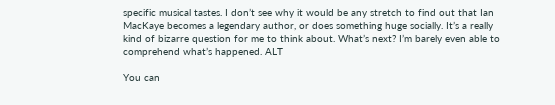specific musical tastes. I don’t see why it would be any stretch to find out that Ian MacKaye becomes a legendary author, or does something huge socially. It’s a really kind of bizarre question for me to think about. What’s next? I’m barely even able to comprehend what’s happened. ALT

You can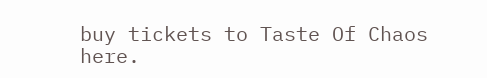buy tickets to Taste Of Chaos here.